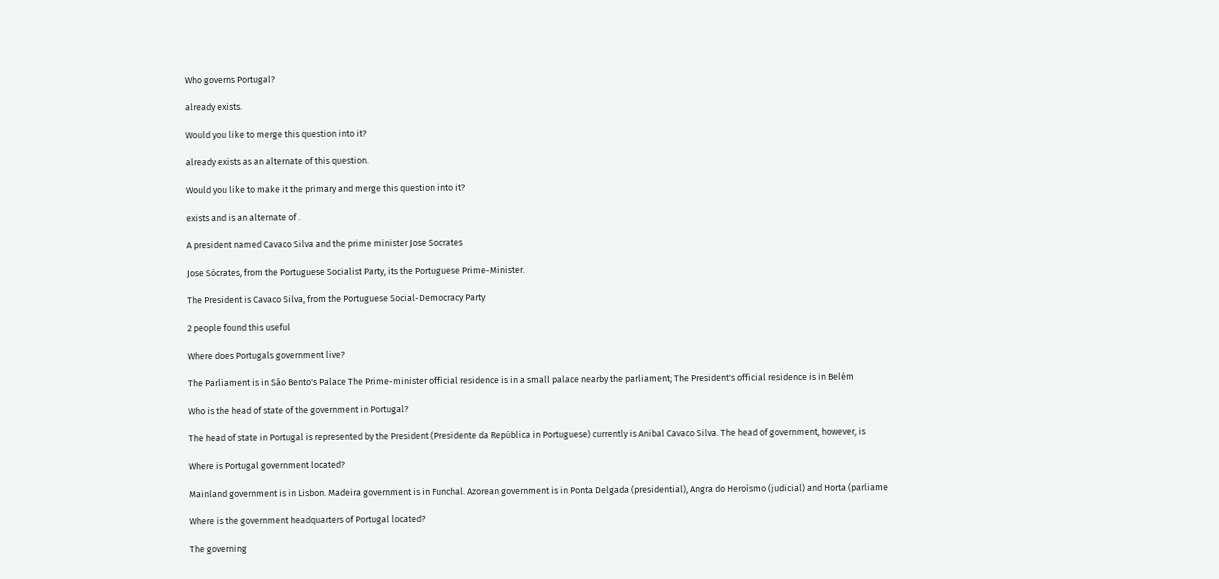Who governs Portugal?

already exists.

Would you like to merge this question into it?

already exists as an alternate of this question.

Would you like to make it the primary and merge this question into it?

exists and is an alternate of .

A president named Cavaco Silva and the prime minister Jose Socrates

Jose Sócrates, from the Portuguese Socialist Party, its the Portuguese Prime-Minister.

The President is Cavaco Silva, from the Portuguese Social-Democracy Party

2 people found this useful

Where does Portugals government live?

The Parliament is in São Bento's Palace The Prime-minister official residence is in a small palace nearby the parliament; The President's official residence is in Belém

Who is the head of state of the government in Portugal?

The head of state in Portugal is represented by the President (Presidente da República in Portuguese) currently is Anibal Cavaco Silva. The head of government, however, is

Where is Portugal government located?

Mainland government is in Lisbon. Madeira government is in Funchal. Azorean government is in Ponta Delgada (presidential), Angra do Heroísmo (judicial) and Horta (parliame

Where is the government headquarters of Portugal located?

The governing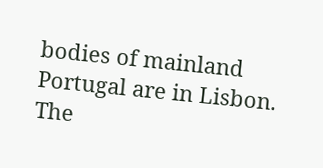bodies of mainland Portugal are in Lisbon. The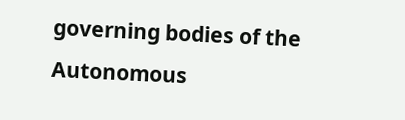governing bodies of the Autonomous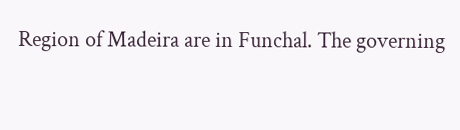Region of Madeira are in Funchal. The governing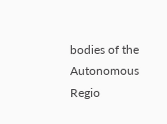bodies of the Autonomous Regio